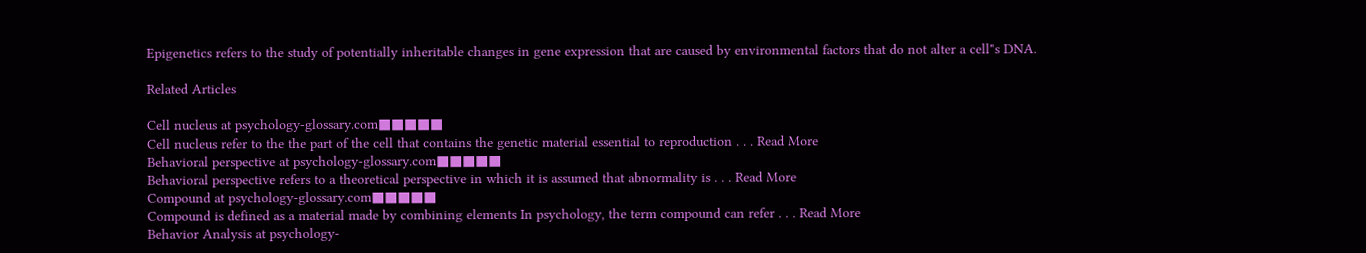Epigenetics refers to the study of potentially inheritable changes in gene expression that are caused by environmental factors that do not alter a cell"s DNA.

Related Articles

Cell nucleus at psychology-glossary.com■■■■■
Cell nucleus refer to the the part of the cell that contains the genetic material essential to reproduction . . . Read More
Behavioral perspective at psychology-glossary.com■■■■■
Behavioral perspective refers to a theoretical perspective in which it is assumed that abnormality is . . . Read More
Compound at psychology-glossary.com■■■■■
Compound is defined as a material made by combining elements In psychology, the term compound can refer . . . Read More
Behavior Analysis at psychology-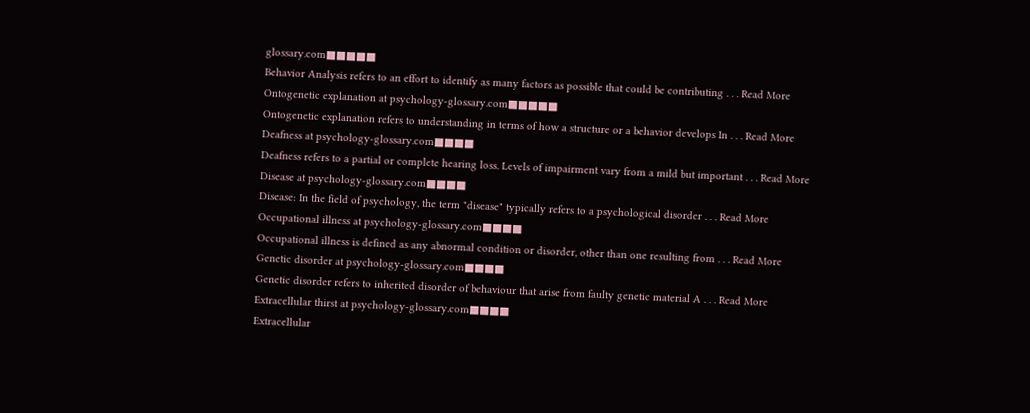glossary.com■■■■■
Behavior Analysis refers to an effort to identify as many factors as possible that could be contributing . . . Read More
Ontogenetic explanation at psychology-glossary.com■■■■■
Ontogenetic explanation refers to understanding in terms of how a structure or a behavior develops In . . . Read More
Deafness at psychology-glossary.com■■■■
Deafness refers to a partial or complete hearing loss. Levels of impairment vary from a mild but important . . . Read More
Disease at psychology-glossary.com■■■■
Disease: In the field of psychology, the term "disease" typically refers to a psychological disorder . . . Read More
Occupational illness at psychology-glossary.com■■■■
Occupational illness is defined as any abnormal condition or disorder, other than one resulting from . . . Read More
Genetic disorder at psychology-glossary.com■■■■
Genetic disorder refers to inherited disorder of behaviour that arise from faulty genetic material A . . . Read More
Extracellular thirst at psychology-glossary.com■■■■
Extracellular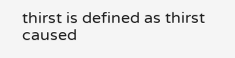thirst is defined as thirst caused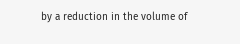by a reduction in the volume of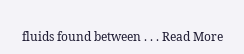fluids found between . . . Read More